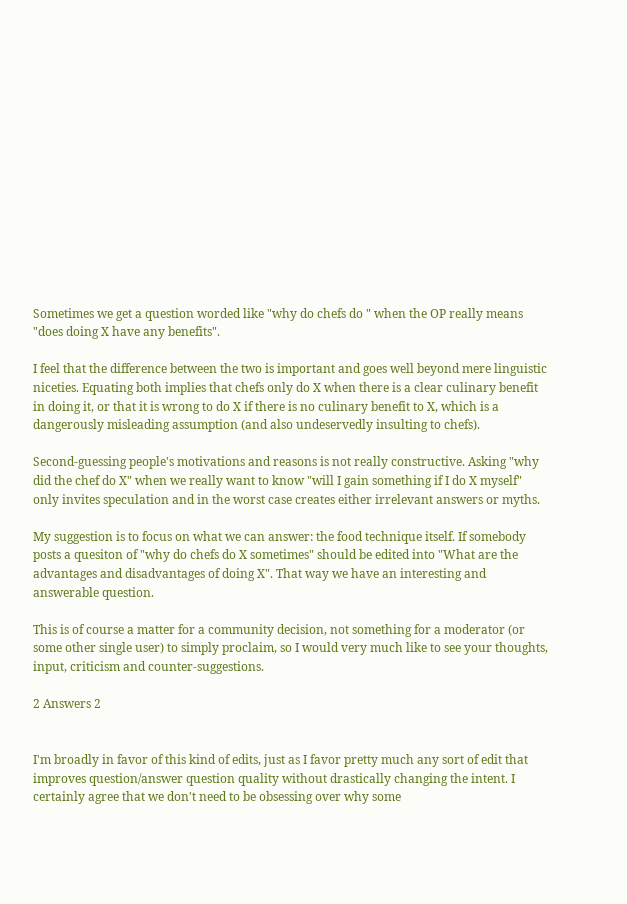Sometimes we get a question worded like "why do chefs do " when the OP really means "does doing X have any benefits".

I feel that the difference between the two is important and goes well beyond mere linguistic niceties. Equating both implies that chefs only do X when there is a clear culinary benefit in doing it, or that it is wrong to do X if there is no culinary benefit to X, which is a dangerously misleading assumption (and also undeservedly insulting to chefs).

Second-guessing people's motivations and reasons is not really constructive. Asking "why did the chef do X" when we really want to know "will I gain something if I do X myself" only invites speculation and in the worst case creates either irrelevant answers or myths.

My suggestion is to focus on what we can answer: the food technique itself. If somebody posts a quesiton of "why do chefs do X sometimes" should be edited into "What are the advantages and disadvantages of doing X". That way we have an interesting and answerable question.

This is of course a matter for a community decision, not something for a moderator (or some other single user) to simply proclaim, so I would very much like to see your thoughts, input, criticism and counter-suggestions.

2 Answers 2


I'm broadly in favor of this kind of edits, just as I favor pretty much any sort of edit that improves question/answer question quality without drastically changing the intent. I certainly agree that we don't need to be obsessing over why some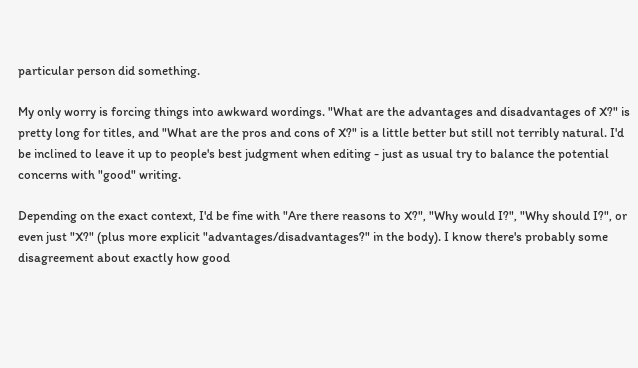particular person did something.

My only worry is forcing things into awkward wordings. "What are the advantages and disadvantages of X?" is pretty long for titles, and "What are the pros and cons of X?" is a little better but still not terribly natural. I'd be inclined to leave it up to people's best judgment when editing - just as usual try to balance the potential concerns with "good" writing.

Depending on the exact context, I'd be fine with "Are there reasons to X?", "Why would I?", "Why should I?", or even just "X?" (plus more explicit "advantages/disadvantages?" in the body). I know there's probably some disagreement about exactly how good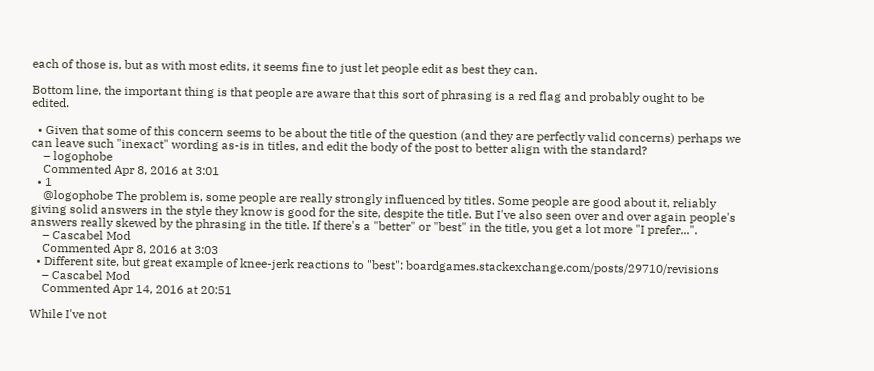each of those is, but as with most edits, it seems fine to just let people edit as best they can.

Bottom line, the important thing is that people are aware that this sort of phrasing is a red flag and probably ought to be edited.

  • Given that some of this concern seems to be about the title of the question (and they are perfectly valid concerns) perhaps we can leave such "inexact" wording as-is in titles, and edit the body of the post to better align with the standard?
    – logophobe
    Commented Apr 8, 2016 at 3:01
  • 1
    @logophobe The problem is, some people are really strongly influenced by titles. Some people are good about it, reliably giving solid answers in the style they know is good for the site, despite the title. But I've also seen over and over again people's answers really skewed by the phrasing in the title. If there's a "better" or "best" in the title, you get a lot more "I prefer...".
    – Cascabel Mod
    Commented Apr 8, 2016 at 3:03
  • Different site, but great example of knee-jerk reactions to "best": boardgames.stackexchange.com/posts/29710/revisions
    – Cascabel Mod
    Commented Apr 14, 2016 at 20:51

While I've not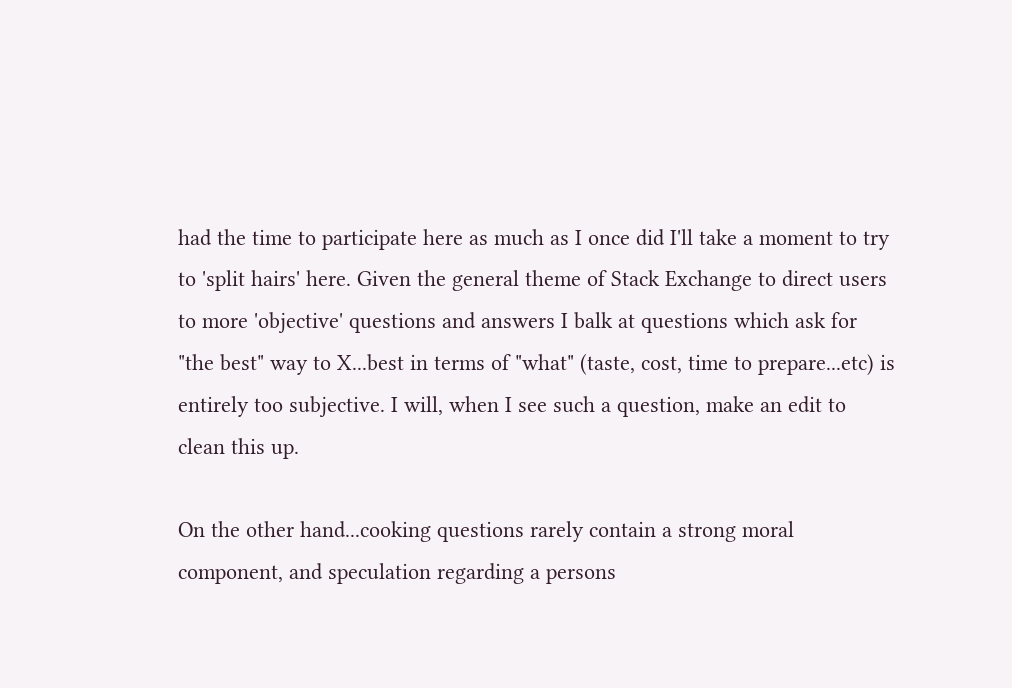had the time to participate here as much as I once did I'll take a moment to try to 'split hairs' here. Given the general theme of Stack Exchange to direct users to more 'objective' questions and answers I balk at questions which ask for "the best" way to X...best in terms of "what" (taste, cost, time to prepare...etc) is entirely too subjective. I will, when I see such a question, make an edit to clean this up.

On the other hand...cooking questions rarely contain a strong moral component, and speculation regarding a persons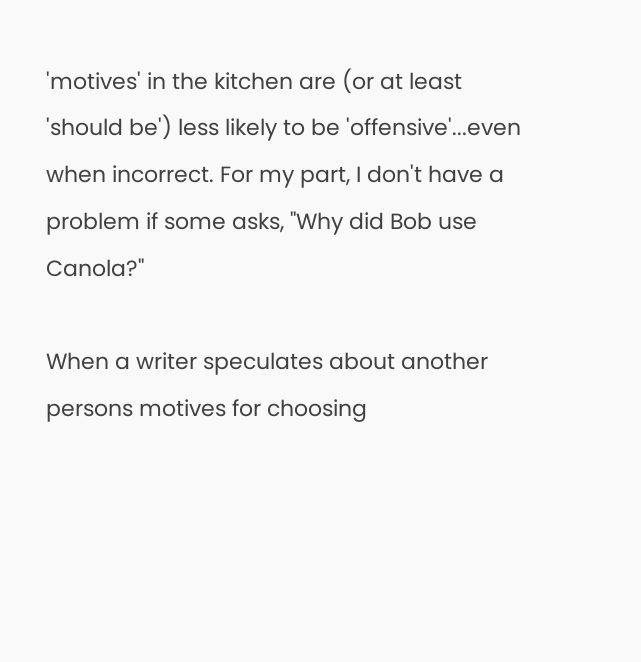'motives' in the kitchen are (or at least 'should be') less likely to be 'offensive'...even when incorrect. For my part, I don't have a problem if some asks, "Why did Bob use Canola?"

When a writer speculates about another persons motives for choosing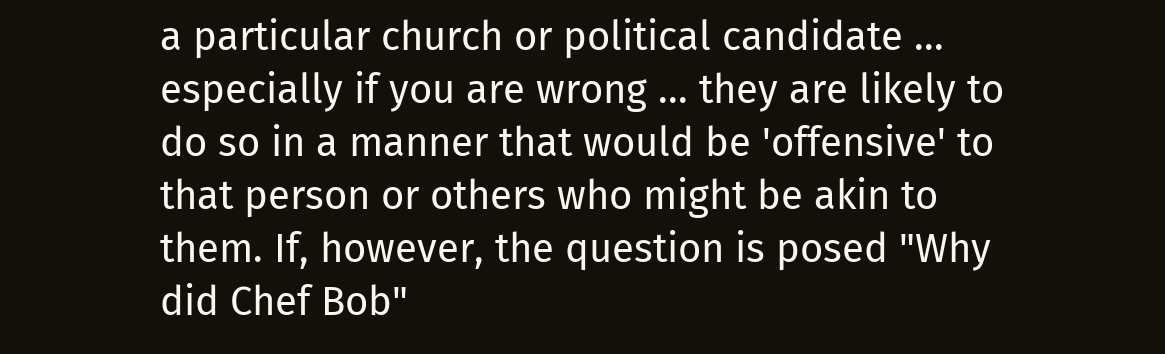a particular church or political candidate ... especially if you are wrong ... they are likely to do so in a manner that would be 'offensive' to that person or others who might be akin to them. If, however, the question is posed "Why did Chef Bob"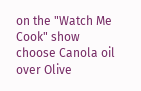on the "Watch Me Cook" show choose Canola oil over Olive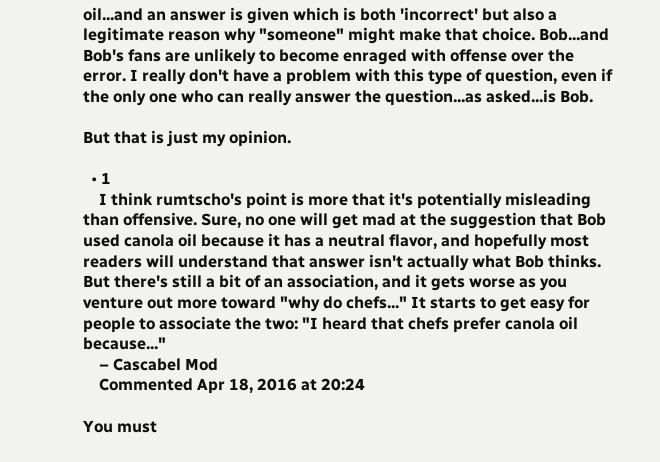oil...and an answer is given which is both 'incorrect' but also a legitimate reason why "someone" might make that choice. Bob...and Bob's fans are unlikely to become enraged with offense over the error. I really don't have a problem with this type of question, even if the only one who can really answer the question...as asked...is Bob.

But that is just my opinion.

  • 1
    I think rumtscho's point is more that it's potentially misleading than offensive. Sure, no one will get mad at the suggestion that Bob used canola oil because it has a neutral flavor, and hopefully most readers will understand that answer isn't actually what Bob thinks. But there's still a bit of an association, and it gets worse as you venture out more toward "why do chefs..." It starts to get easy for people to associate the two: "I heard that chefs prefer canola oil because..."
    – Cascabel Mod
    Commented Apr 18, 2016 at 20:24

You must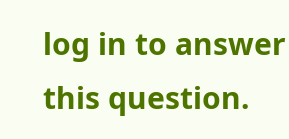log in to answer this question.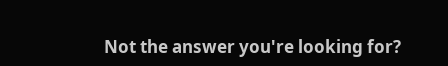Not the answer you're looking for?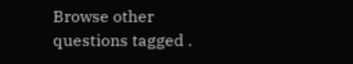Browse other questions tagged .